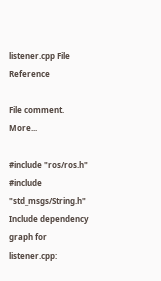listener.cpp File Reference

File comment. More...

#include "ros/ros.h"
#include "std_msgs/String.h"
Include dependency graph for listener.cpp: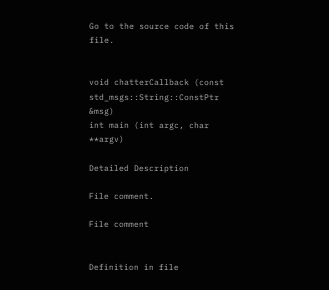Go to the source code of this file.


void chatterCallback (const std_msgs::String::ConstPtr &msg)
int main (int argc, char **argv)

Detailed Description

File comment.

File comment


Definition in file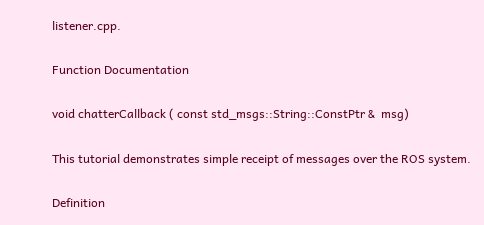listener.cpp.

Function Documentation

void chatterCallback ( const std_msgs::String::ConstPtr &  msg)

This tutorial demonstrates simple receipt of messages over the ROS system.

Definition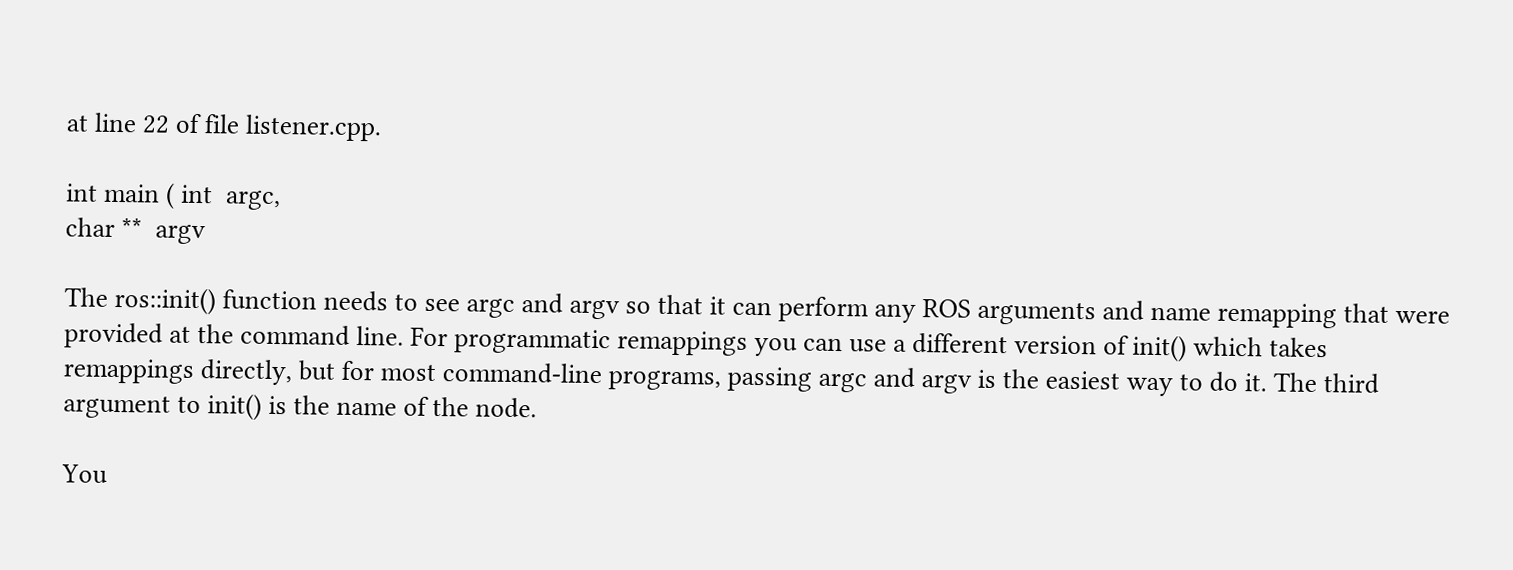at line 22 of file listener.cpp.

int main ( int  argc,
char **  argv

The ros::init() function needs to see argc and argv so that it can perform any ROS arguments and name remapping that were provided at the command line. For programmatic remappings you can use a different version of init() which takes remappings directly, but for most command-line programs, passing argc and argv is the easiest way to do it. The third argument to init() is the name of the node.

You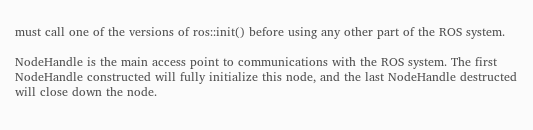must call one of the versions of ros::init() before using any other part of the ROS system.

NodeHandle is the main access point to communications with the ROS system. The first NodeHandle constructed will fully initialize this node, and the last NodeHandle destructed will close down the node.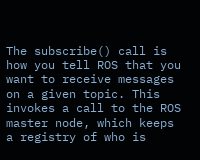The subscribe() call is how you tell ROS that you want to receive messages on a given topic. This invokes a call to the ROS master node, which keeps a registry of who is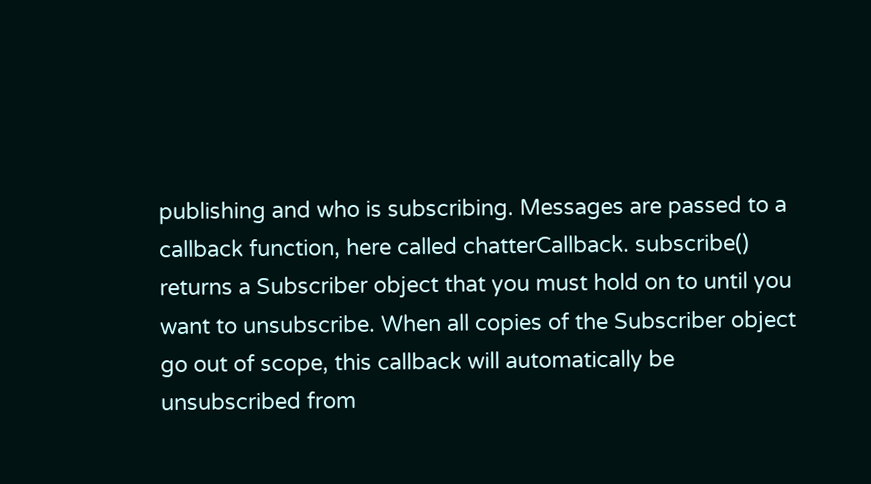publishing and who is subscribing. Messages are passed to a callback function, here called chatterCallback. subscribe() returns a Subscriber object that you must hold on to until you want to unsubscribe. When all copies of the Subscriber object go out of scope, this callback will automatically be unsubscribed from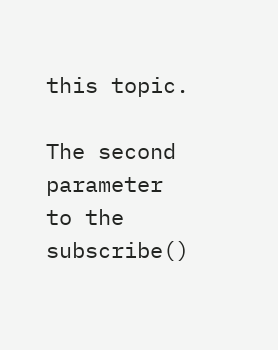this topic.

The second parameter to the subscribe()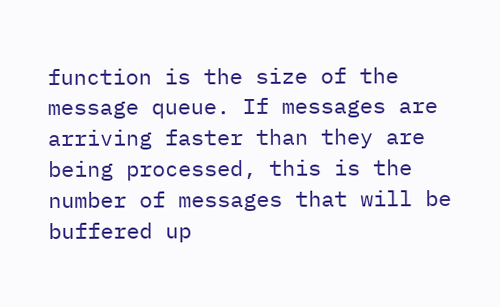function is the size of the message queue. If messages are arriving faster than they are being processed, this is the number of messages that will be buffered up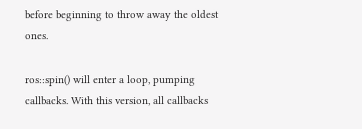before beginning to throw away the oldest ones.

ros::spin() will enter a loop, pumping callbacks. With this version, all callbacks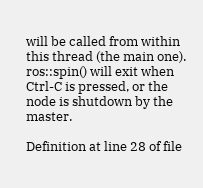will be called from within this thread (the main one). ros::spin() will exit when Ctrl-C is pressed, or the node is shutdown by the master.

Definition at line 28 of file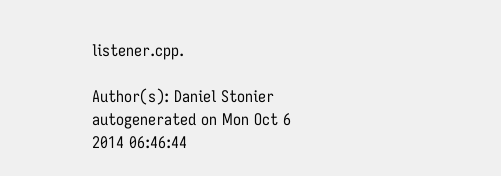listener.cpp.

Author(s): Daniel Stonier
autogenerated on Mon Oct 6 2014 06:46:44